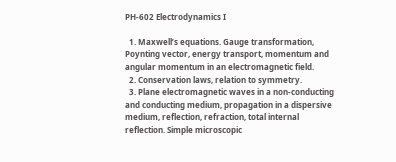PH-602 Electrodynamics I

  1. Maxwell’s equations. Gauge transformation, Poynting vector, energy transport, momentum and angular momentum in an electromagnetic field.
  2. Conservation laws, relation to symmetry.
  3. Plane electromagnetic waves in a non-conducting and conducting medium, propagation in a dispersive medium, reflection, refraction, total internal reflection. Simple microscopic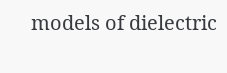models of dielectric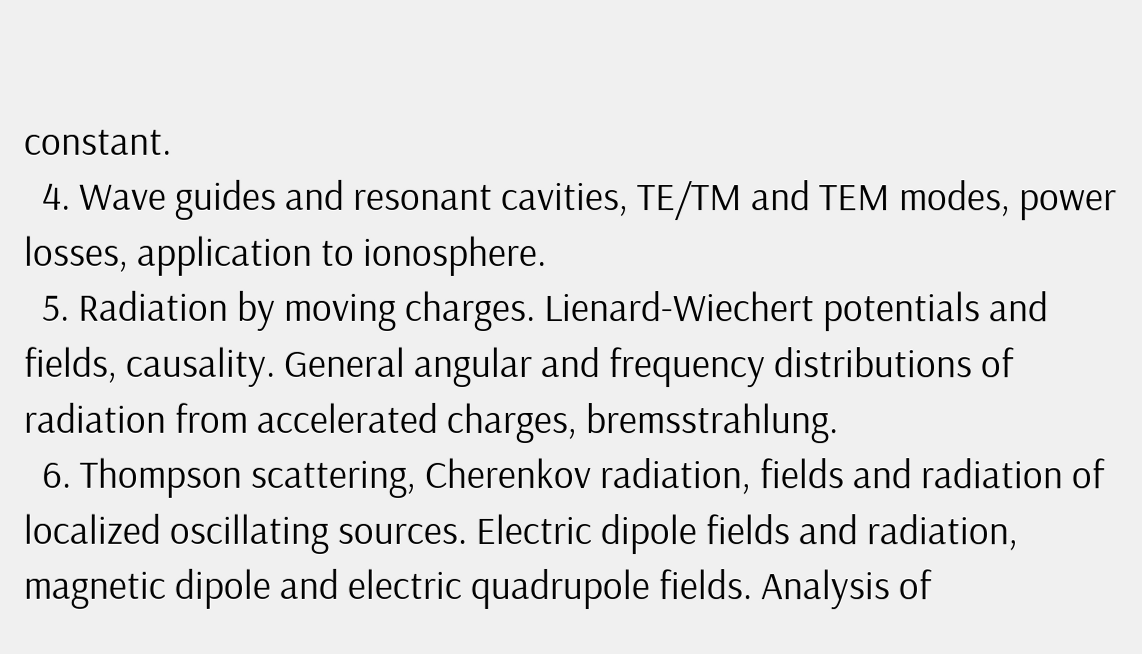constant.
  4. Wave guides and resonant cavities, TE/TM and TEM modes, power losses, application to ionosphere.
  5. Radiation by moving charges. Lienard-Wiechert potentials and fields, causality. General angular and frequency distributions of radiation from accelerated charges, bremsstrahlung.
  6. Thompson scattering, Cherenkov radiation, fields and radiation of localized oscillating sources. Electric dipole fields and radiation, magnetic dipole and electric quadrupole fields. Analysis of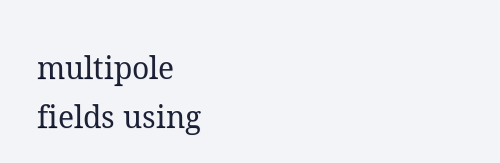multipole fields using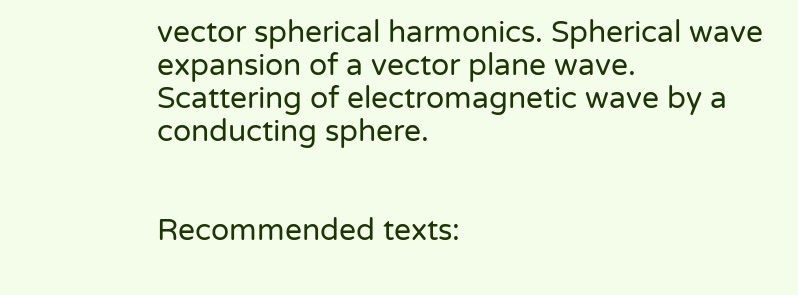vector spherical harmonics. Spherical wave expansion of a vector plane wave. Scattering of electromagnetic wave by a conducting sphere.


Recommended texts: